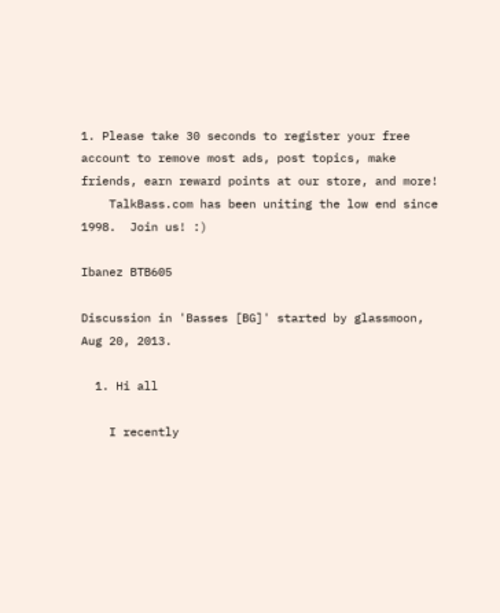1. Please take 30 seconds to register your free account to remove most ads, post topics, make friends, earn reward points at our store, and more!
    TalkBass.com has been uniting the low end since 1998.  Join us! :)

Ibanez BTB605

Discussion in 'Basses [BG]' started by glassmoon, Aug 20, 2013.

  1. Hi all

    I recently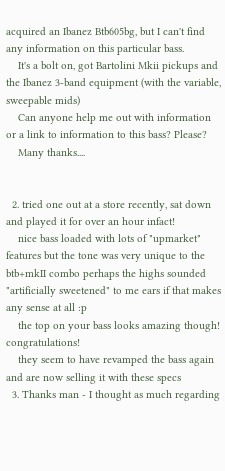acquired an Ibanez Btb605bg, but I can't find any information on this particular bass.
    It's a bolt on, got Bartolini Mkii pickups and the Ibanez 3-band equipment (with the variable, sweepable mids)
    Can anyone help me out with information or a link to information to this bass? Please?
    Many thanks....


  2. tried one out at a store recently, sat down and played it for over an hour infact!
    nice bass loaded with lots of "upmarket" features but the tone was very unique to the btb+mkII combo perhaps the highs sounded "artificially sweetened" to me ears if that makes any sense at all :p
    the top on your bass looks amazing though! congratulations!
    they seem to have revamped the bass again and are now selling it with these specs
  3. Thanks man - I thought as much regarding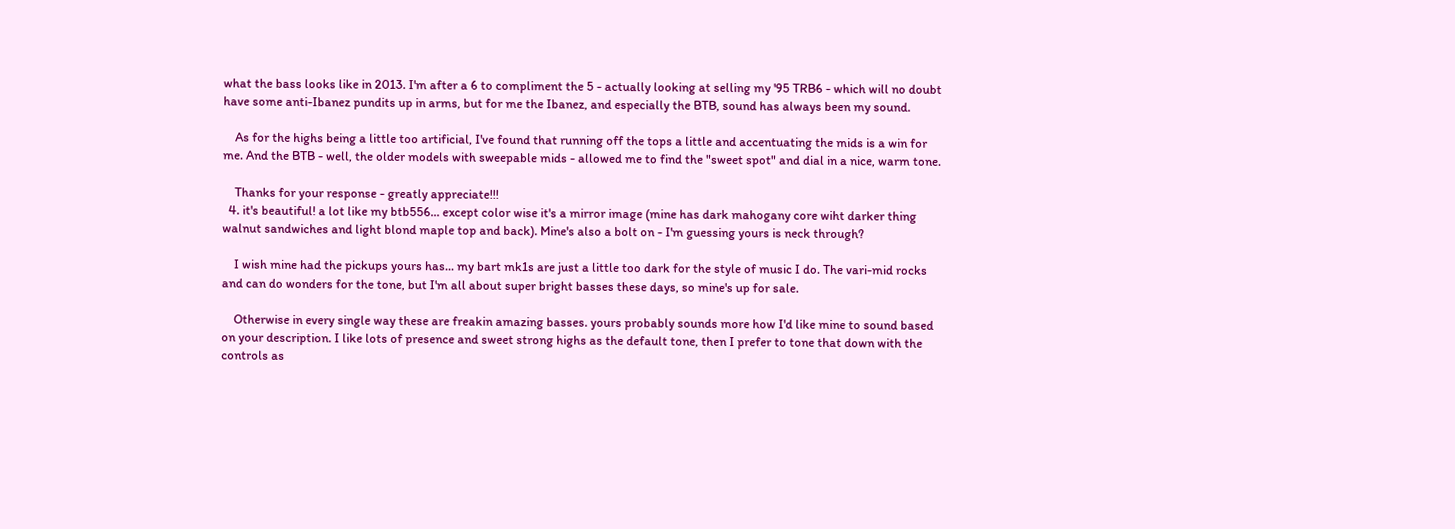what the bass looks like in 2013. I'm after a 6 to compliment the 5 - actually looking at selling my '95 TRB6 - which will no doubt have some anti-Ibanez pundits up in arms, but for me the Ibanez, and especially the BTB, sound has always been my sound.

    As for the highs being a little too artificial, I've found that running off the tops a little and accentuating the mids is a win for me. And the BTB - well, the older models with sweepable mids - allowed me to find the "sweet spot" and dial in a nice, warm tone.

    Thanks for your response - greatly appreciate!!!
  4. it's beautiful! a lot like my btb556... except color wise it's a mirror image (mine has dark mahogany core wiht darker thing walnut sandwiches and light blond maple top and back). Mine's also a bolt on - I'm guessing yours is neck through?

    I wish mine had the pickups yours has... my bart mk1s are just a little too dark for the style of music I do. The vari-mid rocks and can do wonders for the tone, but I'm all about super bright basses these days, so mine's up for sale.

    Otherwise in every single way these are freakin amazing basses. yours probably sounds more how I'd like mine to sound based on your description. I like lots of presence and sweet strong highs as the default tone, then I prefer to tone that down with the controls as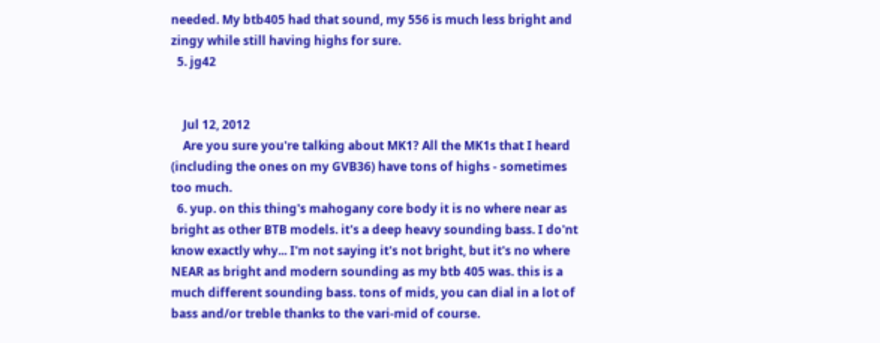needed. My btb405 had that sound, my 556 is much less bright and zingy while still having highs for sure.
  5. jg42


    Jul 12, 2012
    Are you sure you're talking about MK1? All the MK1s that I heard (including the ones on my GVB36) have tons of highs - sometimes too much.
  6. yup. on this thing's mahogany core body it is no where near as bright as other BTB models. it's a deep heavy sounding bass. I do'nt know exactly why... I'm not saying it's not bright, but it's no where NEAR as bright and modern sounding as my btb 405 was. this is a much different sounding bass. tons of mids, you can dial in a lot of bass and/or treble thanks to the vari-mid of course.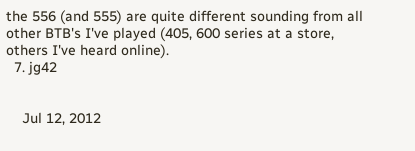the 556 (and 555) are quite different sounding from all other BTB's I've played (405, 600 series at a store, others I've heard online).
  7. jg42


    Jul 12, 2012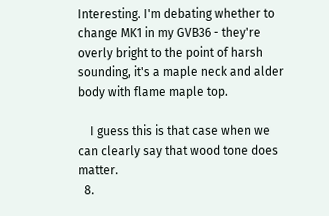Interesting. I'm debating whether to change MK1 in my GVB36 - they're overly bright to the point of harsh sounding, it's a maple neck and alder body with flame maple top.

    I guess this is that case when we can clearly say that wood tone does matter.
  8.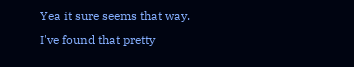Yea it sure seems that way. I've found that pretty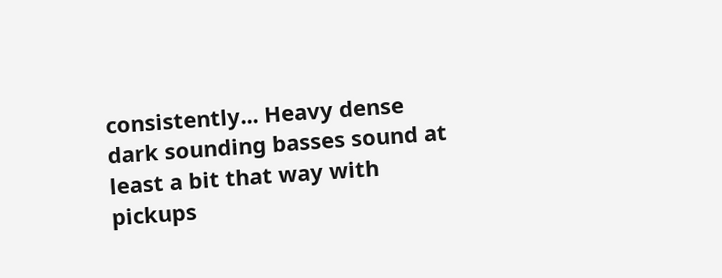consistently... Heavy dense dark sounding basses sound at least a bit that way with pickups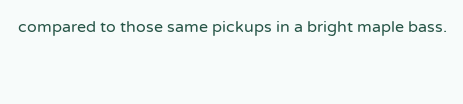compared to those same pickups in a bright maple bass.